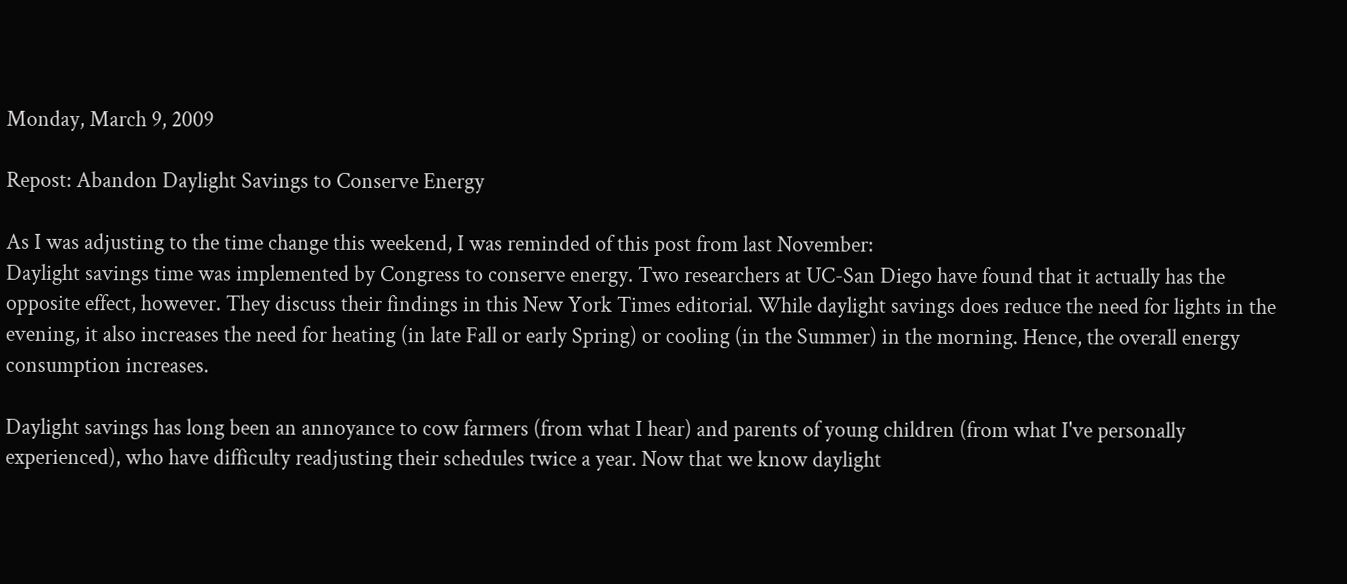Monday, March 9, 2009

Repost: Abandon Daylight Savings to Conserve Energy

As I was adjusting to the time change this weekend, I was reminded of this post from last November:
Daylight savings time was implemented by Congress to conserve energy. Two researchers at UC-San Diego have found that it actually has the opposite effect, however. They discuss their findings in this New York Times editorial. While daylight savings does reduce the need for lights in the evening, it also increases the need for heating (in late Fall or early Spring) or cooling (in the Summer) in the morning. Hence, the overall energy consumption increases.

Daylight savings has long been an annoyance to cow farmers (from what I hear) and parents of young children (from what I've personally experienced), who have difficulty readjusting their schedules twice a year. Now that we know daylight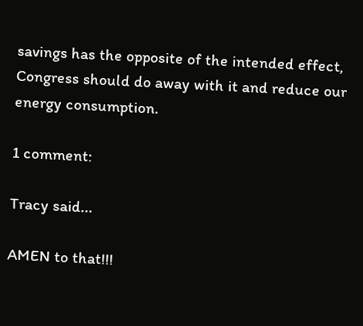savings has the opposite of the intended effect, Congress should do away with it and reduce our energy consumption.

1 comment:

Tracy said...

AMEN to that!!!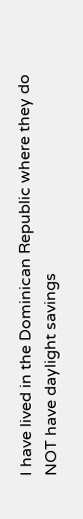I have lived in the Dominican Republic where they do NOT have daylight savings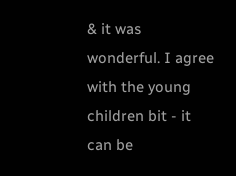& it was wonderful. I agree with the young children bit - it can be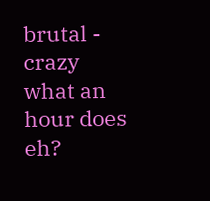brutal - crazy what an hour does eh?